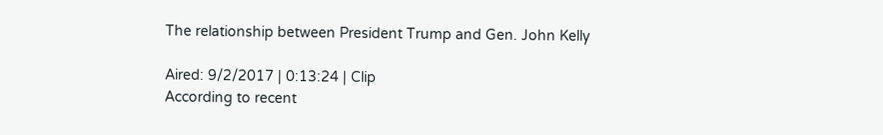The relationship between President Trump and Gen. John Kelly

Aired: 9/2/2017 | 0:13:24 | Clip
According to recent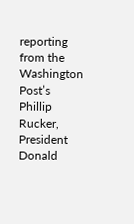reporting from the Washington Post’s Phillip Rucker, President Donald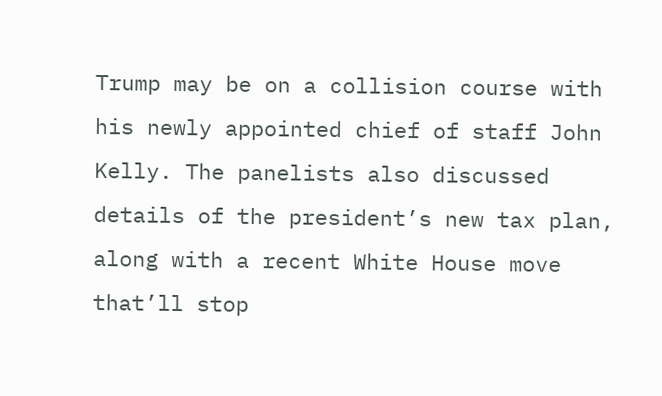Trump may be on a collision course with his newly appointed chief of staff John Kelly. The panelists also discussed details of the president’s new tax plan, along with a recent White House move that’ll stop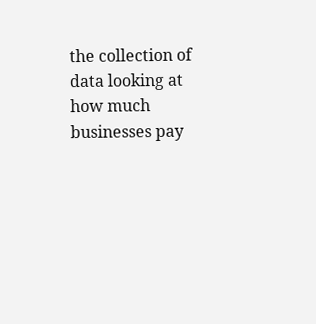the collection of data looking at how much businesses pay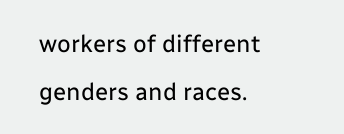workers of different genders and races.